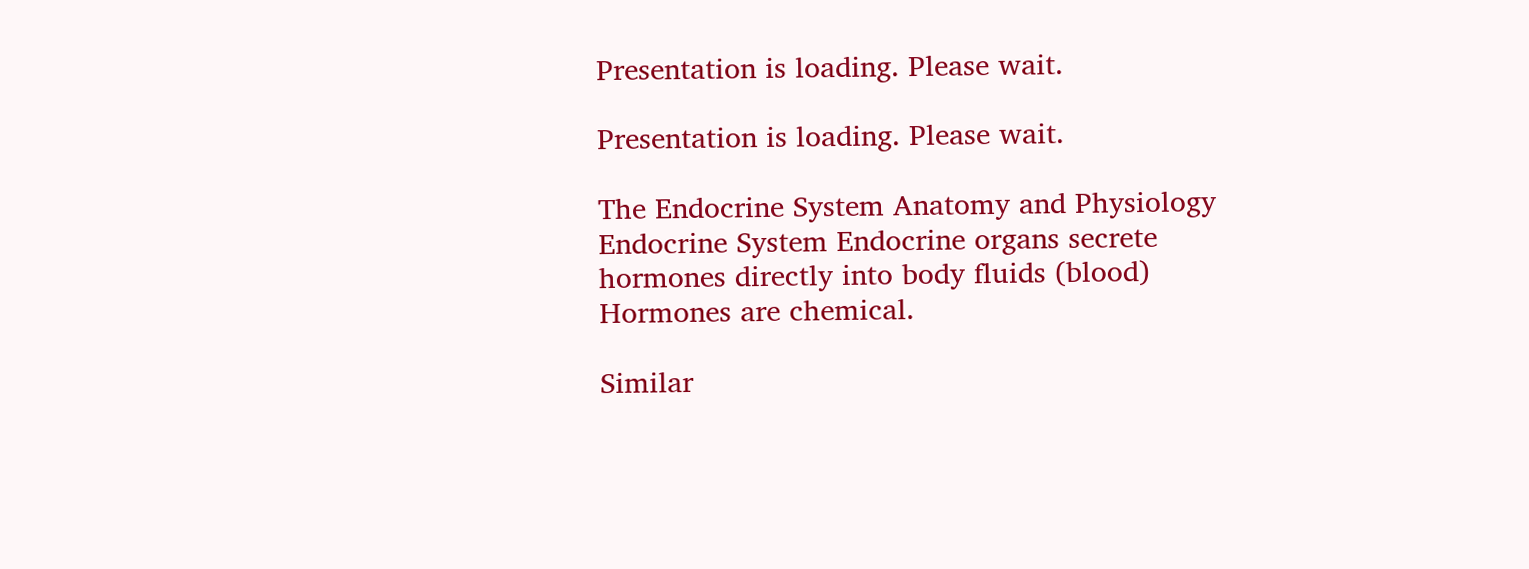Presentation is loading. Please wait.

Presentation is loading. Please wait.

The Endocrine System Anatomy and Physiology Endocrine System Endocrine organs secrete hormones directly into body fluids (blood) Hormones are chemical.

Similar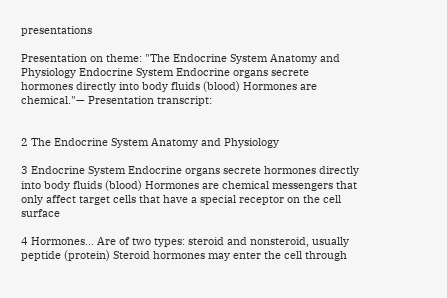presentations

Presentation on theme: "The Endocrine System Anatomy and Physiology Endocrine System Endocrine organs secrete hormones directly into body fluids (blood) Hormones are chemical."— Presentation transcript:


2 The Endocrine System Anatomy and Physiology

3 Endocrine System Endocrine organs secrete hormones directly into body fluids (blood) Hormones are chemical messengers that only affect target cells that have a special receptor on the cell surface

4 Hormones… Are of two types: steroid and nonsteroid, usually peptide (protein) Steroid hormones may enter the cell through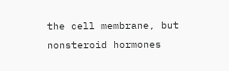the cell membrane, but nonsteroid hormones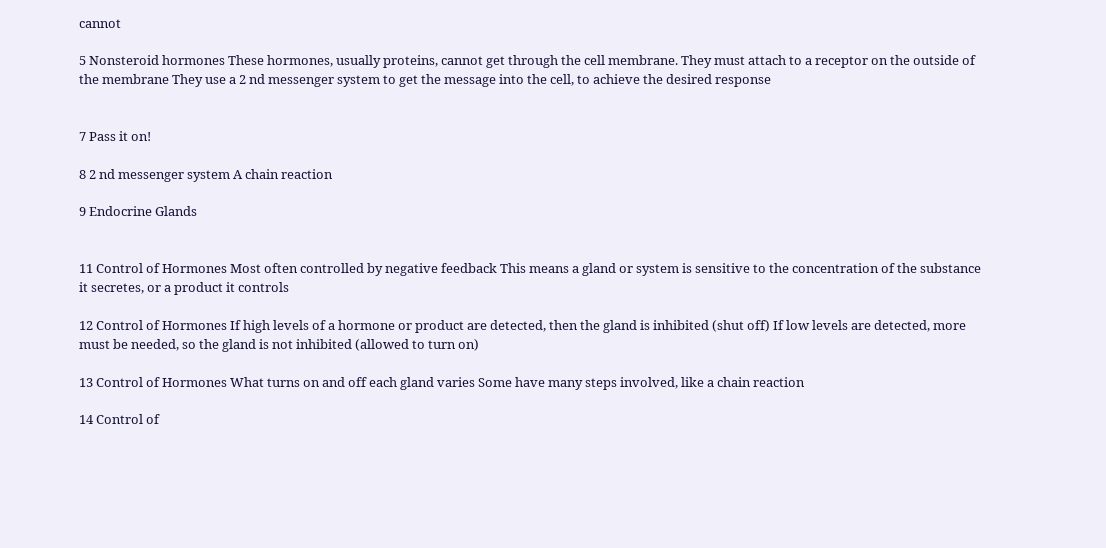cannot

5 Nonsteroid hormones These hormones, usually proteins, cannot get through the cell membrane. They must attach to a receptor on the outside of the membrane They use a 2 nd messenger system to get the message into the cell, to achieve the desired response


7 Pass it on!

8 2 nd messenger system A chain reaction

9 Endocrine Glands


11 Control of Hormones Most often controlled by negative feedback This means a gland or system is sensitive to the concentration of the substance it secretes, or a product it controls

12 Control of Hormones If high levels of a hormone or product are detected, then the gland is inhibited (shut off) If low levels are detected, more must be needed, so the gland is not inhibited (allowed to turn on)

13 Control of Hormones What turns on and off each gland varies Some have many steps involved, like a chain reaction

14 Control of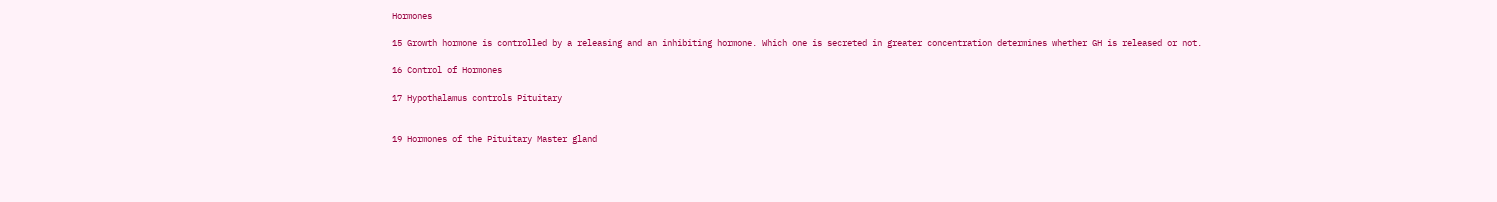Hormones

15 Growth hormone is controlled by a releasing and an inhibiting hormone. Which one is secreted in greater concentration determines whether GH is released or not.

16 Control of Hormones

17 Hypothalamus controls Pituitary


19 Hormones of the Pituitary Master gland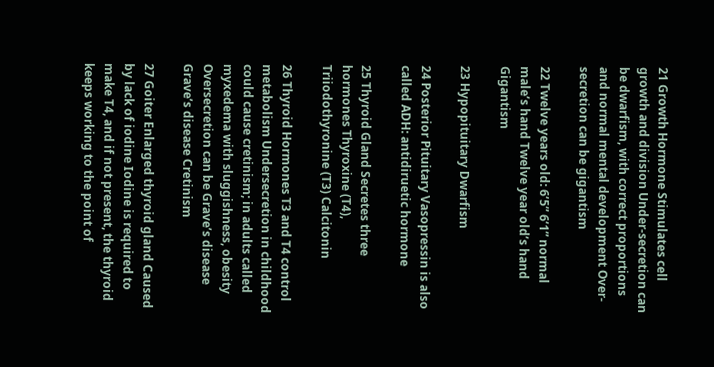21 Growth Hormone Stimulates cell growth and division Under-secretion can be dwarfism, with correct proportions and normal mental development Over-secretion can be gigantism

22 Twelve years old: 6’5” 6’1” normal male’s hand Twelve year old’s hand Gigantism

23 Hypopituitary Dwarfism

24 Posterior Pituitary Vasopressin is also called ADH: antidiruetic hormone

25 Thyroid Gland Secretes three hormones Thyroxine (T4), Triiodothyronine (T3) Calcitonin

26 Thyroid Hormones T3 and T4 control metabolism Undersecretion in childhood could cause cretinism; in adults called myxedema with sluggishness, obesity Oversecretion can be Grave’s disease Grave’s disease Cretinism

27 Goiter Enlarged thyroid gland Caused by lack of iodine Iodine is required to make T4, and if not present, the thyroid keeps working to the point of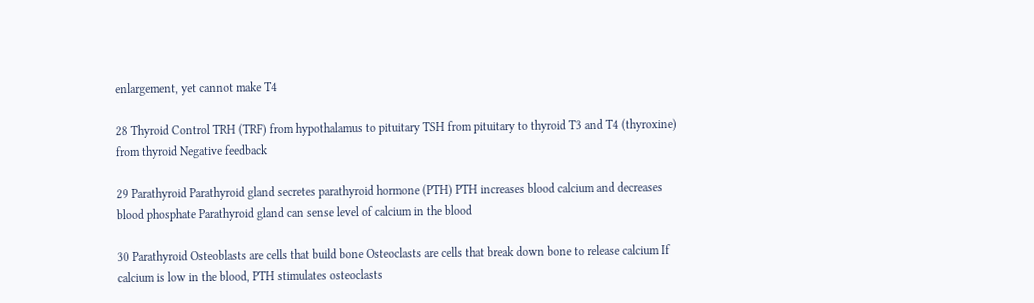enlargement, yet cannot make T4

28 Thyroid Control TRH (TRF) from hypothalamus to pituitary TSH from pituitary to thyroid T3 and T4 (thyroxine) from thyroid Negative feedback

29 Parathyroid Parathyroid gland secretes parathyroid hormone (PTH) PTH increases blood calcium and decreases blood phosphate Parathyroid gland can sense level of calcium in the blood

30 Parathyroid Osteoblasts are cells that build bone Osteoclasts are cells that break down bone to release calcium If calcium is low in the blood, PTH stimulates osteoclasts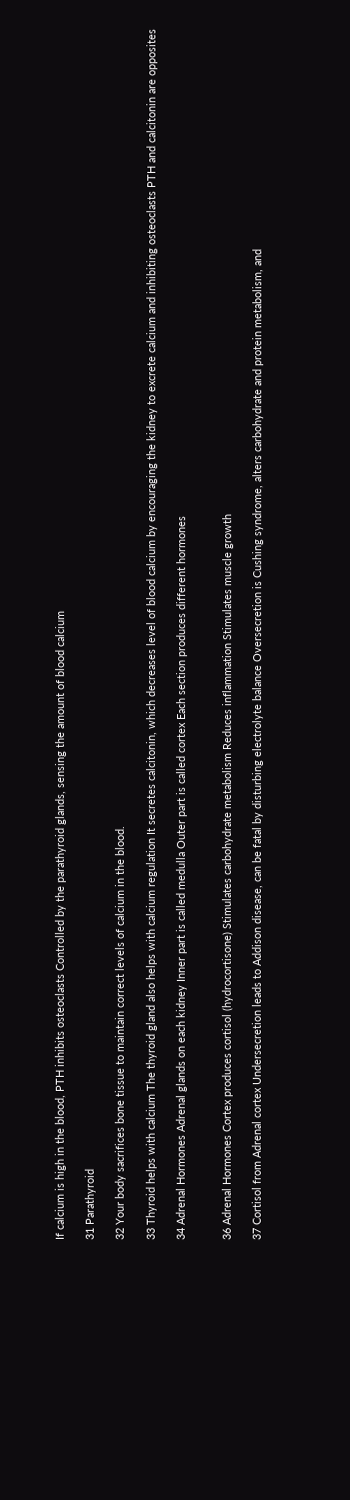If calcium is high in the blood, PTH inhibits osteoclasts Controlled by the parathyroid glands, sensing the amount of blood calcium

31 Parathyroid

32 Your body sacrifices bone tissue to maintain correct levels of calcium in the blood.

33 Thyroid helps with calcium The thyroid gland also helps with calcium regulation It secretes calcitonin, which decreases level of blood calcium by encouraging the kidney to excrete calcium and inhibiting osteoclasts PTH and calcitonin are opposites

34 Adrenal Hormones Adrenal glands on each kidney Inner part is called medulla Outer part is called cortex Each section produces different hormones


36 Adrenal Hormones Cortex produces cortisol (hydrocortisone) Stimulates carbohydrate metabolism Reduces inflammation Stimulates muscle growth

37 Cortisol from Adrenal cortex Undersecretion leads to Addison disease, can be fatal by disturbing electrolyte balance Oversecretion is Cushing syndrome, alters carbohydrate and protein metabolism, and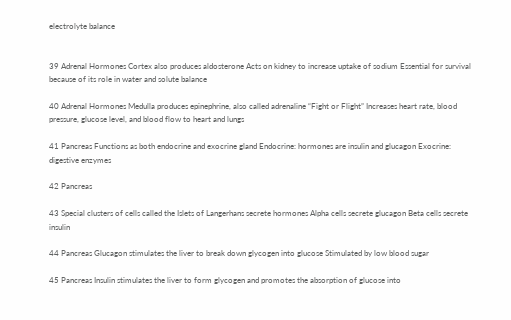electrolyte balance


39 Adrenal Hormones Cortex also produces aldosterone Acts on kidney to increase uptake of sodium Essential for survival because of its role in water and solute balance

40 Adrenal Hormones Medulla produces epinephrine, also called adrenaline “Fight or Flight” Increases heart rate, blood pressure, glucose level, and blood flow to heart and lungs

41 Pancreas Functions as both endocrine and exocrine gland Endocrine: hormones are insulin and glucagon Exocrine: digestive enzymes

42 Pancreas

43 Special clusters of cells called the Islets of Langerhans secrete hormones Alpha cells secrete glucagon Beta cells secrete insulin

44 Pancreas Glucagon stimulates the liver to break down glycogen into glucose Stimulated by low blood sugar

45 Pancreas Insulin stimulates the liver to form glycogen and promotes the absorption of glucose into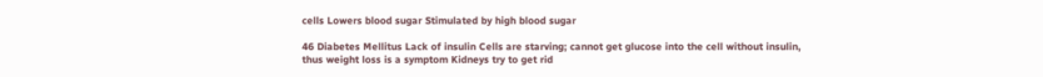cells Lowers blood sugar Stimulated by high blood sugar

46 Diabetes Mellitus Lack of insulin Cells are starving; cannot get glucose into the cell without insulin, thus weight loss is a symptom Kidneys try to get rid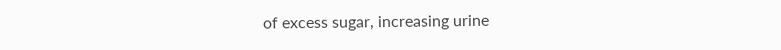of excess sugar, increasing urine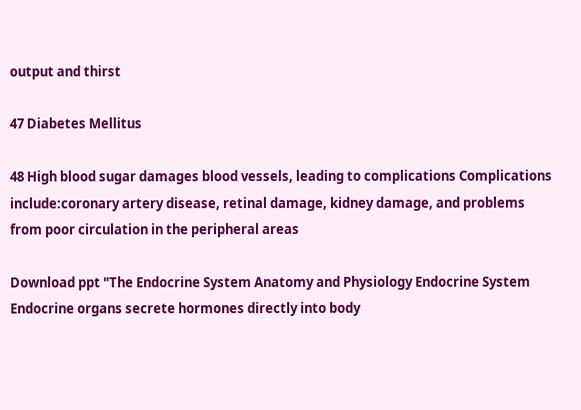output and thirst

47 Diabetes Mellitus

48 High blood sugar damages blood vessels, leading to complications Complications include:coronary artery disease, retinal damage, kidney damage, and problems from poor circulation in the peripheral areas

Download ppt "The Endocrine System Anatomy and Physiology Endocrine System Endocrine organs secrete hormones directly into body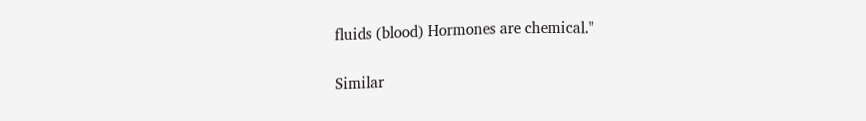fluids (blood) Hormones are chemical."

Similar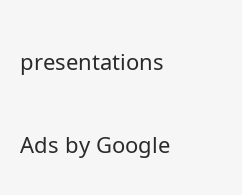presentations

Ads by Google